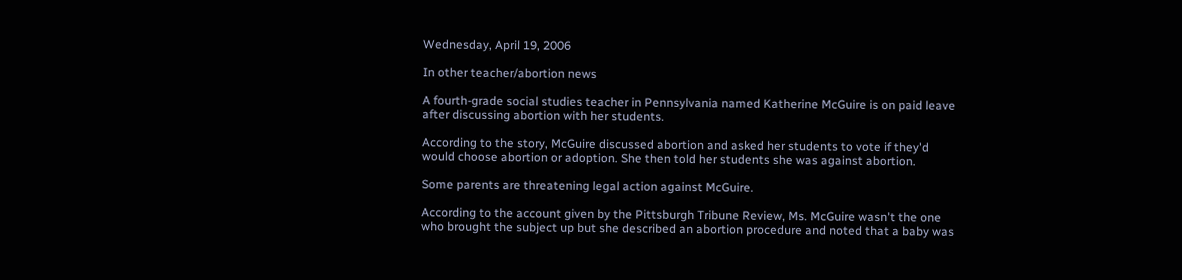Wednesday, April 19, 2006

In other teacher/abortion news

A fourth-grade social studies teacher in Pennsylvania named Katherine McGuire is on paid leave after discussing abortion with her students.

According to the story, McGuire discussed abortion and asked her students to vote if they'd would choose abortion or adoption. She then told her students she was against abortion.

Some parents are threatening legal action against McGuire.

According to the account given by the Pittsburgh Tribune Review, Ms. McGuire wasn't the one who brought the subject up but she described an abortion procedure and noted that a baby was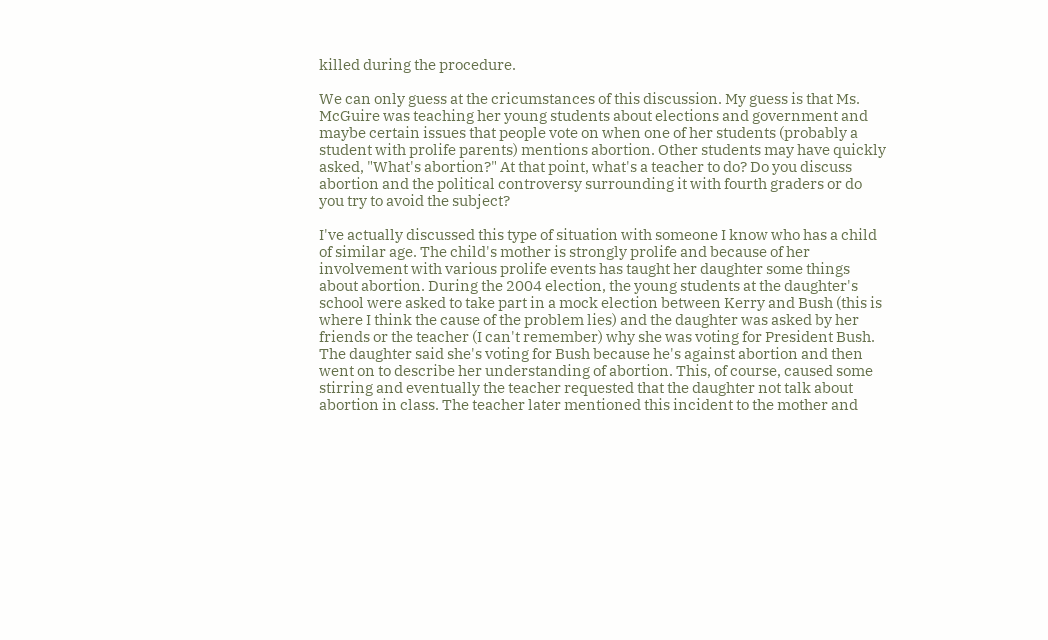killed during the procedure.

We can only guess at the cricumstances of this discussion. My guess is that Ms. McGuire was teaching her young students about elections and government and maybe certain issues that people vote on when one of her students (probably a student with prolife parents) mentions abortion. Other students may have quickly asked, "What's abortion?" At that point, what's a teacher to do? Do you discuss abortion and the political controversy surrounding it with fourth graders or do you try to avoid the subject?

I've actually discussed this type of situation with someone I know who has a child of similar age. The child's mother is strongly prolife and because of her involvement with various prolife events has taught her daughter some things about abortion. During the 2004 election, the young students at the daughter's school were asked to take part in a mock election between Kerry and Bush (this is where I think the cause of the problem lies) and the daughter was asked by her friends or the teacher (I can't remember) why she was voting for President Bush. The daughter said she's voting for Bush because he's against abortion and then went on to describe her understanding of abortion. This, of course, caused some stirring and eventually the teacher requested that the daughter not talk about abortion in class. The teacher later mentioned this incident to the mother and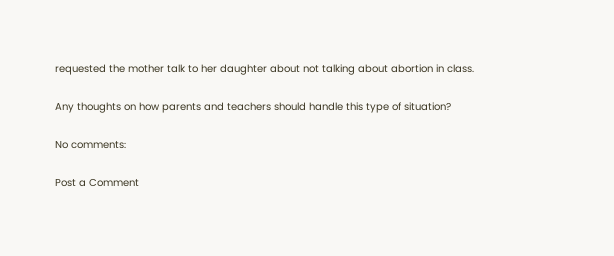requested the mother talk to her daughter about not talking about abortion in class.

Any thoughts on how parents and teachers should handle this type of situation?

No comments:

Post a Comment